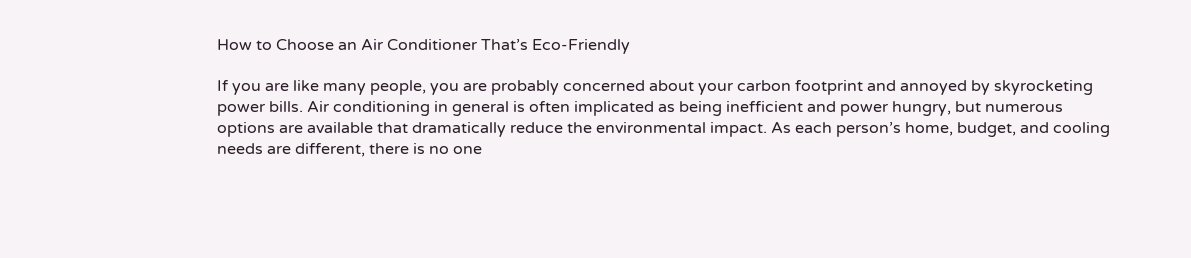How to Choose an Air Conditioner That’s Eco-Friendly

If you are like many people, you are probably concerned about your carbon footprint and annoyed by skyrocketing power bills. Air conditioning in general is often implicated as being inefficient and power hungry, but numerous options are available that dramatically reduce the environmental impact. As each person’s home, budget, and cooling needs are different, there is no one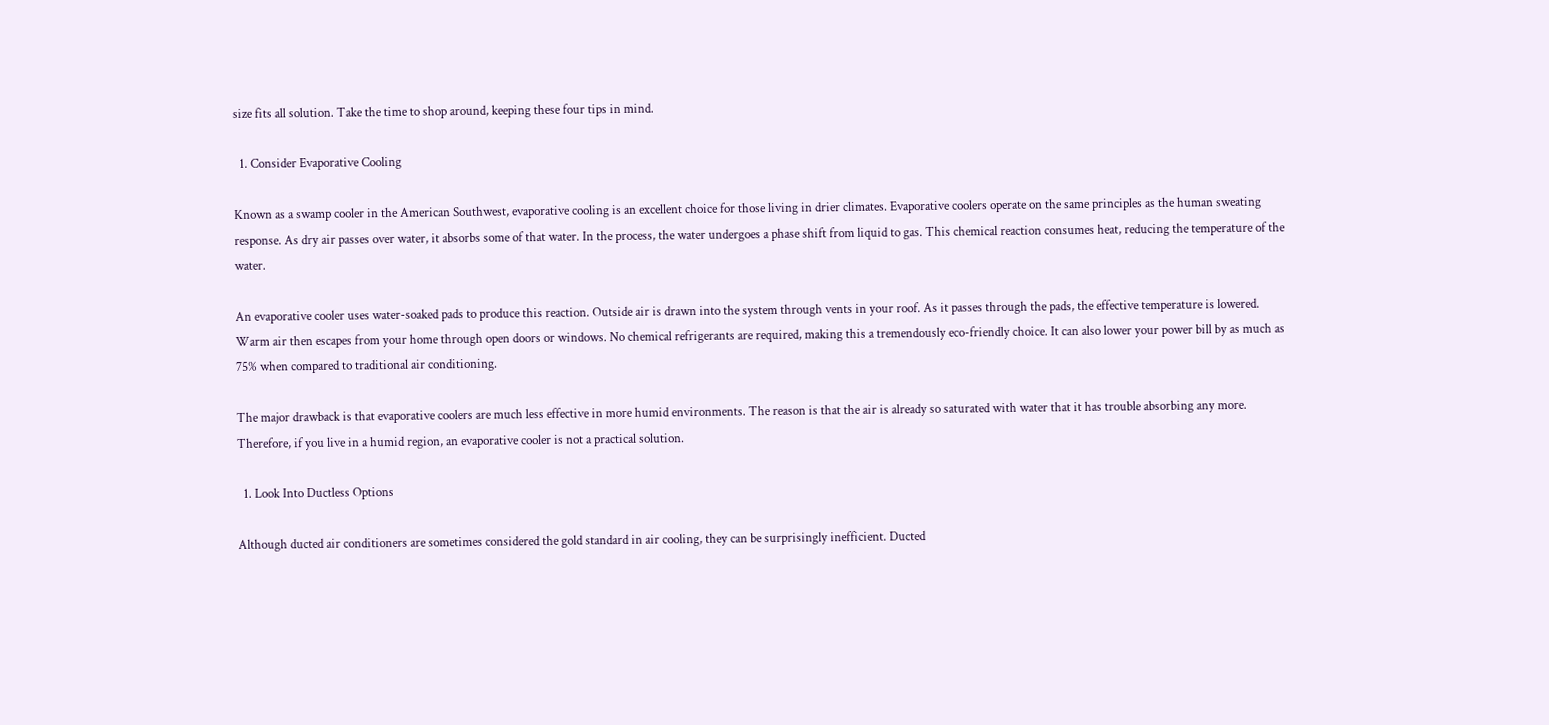size fits all solution. Take the time to shop around, keeping these four tips in mind.

  1. Consider Evaporative Cooling

Known as a swamp cooler in the American Southwest, evaporative cooling is an excellent choice for those living in drier climates. Evaporative coolers operate on the same principles as the human sweating response. As dry air passes over water, it absorbs some of that water. In the process, the water undergoes a phase shift from liquid to gas. This chemical reaction consumes heat, reducing the temperature of the water.

An evaporative cooler uses water-soaked pads to produce this reaction. Outside air is drawn into the system through vents in your roof. As it passes through the pads, the effective temperature is lowered. Warm air then escapes from your home through open doors or windows. No chemical refrigerants are required, making this a tremendously eco-friendly choice. It can also lower your power bill by as much as 75% when compared to traditional air conditioning.

The major drawback is that evaporative coolers are much less effective in more humid environments. The reason is that the air is already so saturated with water that it has trouble absorbing any more. Therefore, if you live in a humid region, an evaporative cooler is not a practical solution.

  1. Look Into Ductless Options

Although ducted air conditioners are sometimes considered the gold standard in air cooling, they can be surprisingly inefficient. Ducted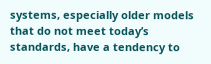systems, especially older models that do not meet today’s standards, have a tendency to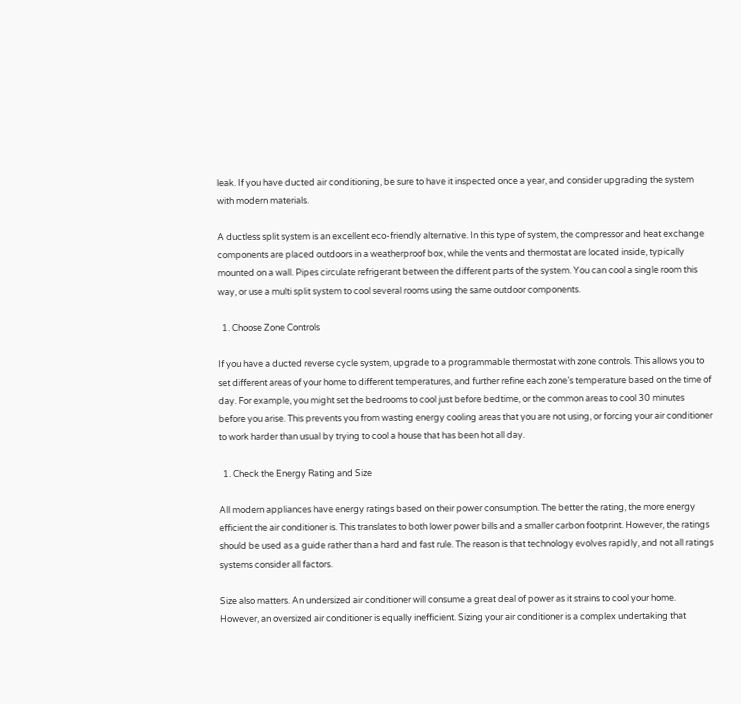leak. If you have ducted air conditioning, be sure to have it inspected once a year, and consider upgrading the system with modern materials.

A ductless split system is an excellent eco-friendly alternative. In this type of system, the compressor and heat exchange components are placed outdoors in a weatherproof box, while the vents and thermostat are located inside, typically mounted on a wall. Pipes circulate refrigerant between the different parts of the system. You can cool a single room this way, or use a multi split system to cool several rooms using the same outdoor components.

  1. Choose Zone Controls

If you have a ducted reverse cycle system, upgrade to a programmable thermostat with zone controls. This allows you to set different areas of your home to different temperatures, and further refine each zone’s temperature based on the time of day. For example, you might set the bedrooms to cool just before bedtime, or the common areas to cool 30 minutes before you arise. This prevents you from wasting energy cooling areas that you are not using, or forcing your air conditioner to work harder than usual by trying to cool a house that has been hot all day.

  1. Check the Energy Rating and Size

All modern appliances have energy ratings based on their power consumption. The better the rating, the more energy efficient the air conditioner is. This translates to both lower power bills and a smaller carbon footprint. However, the ratings should be used as a guide rather than a hard and fast rule. The reason is that technology evolves rapidly, and not all ratings systems consider all factors.

Size also matters. An undersized air conditioner will consume a great deal of power as it strains to cool your home. However, an oversized air conditioner is equally inefficient. Sizing your air conditioner is a complex undertaking that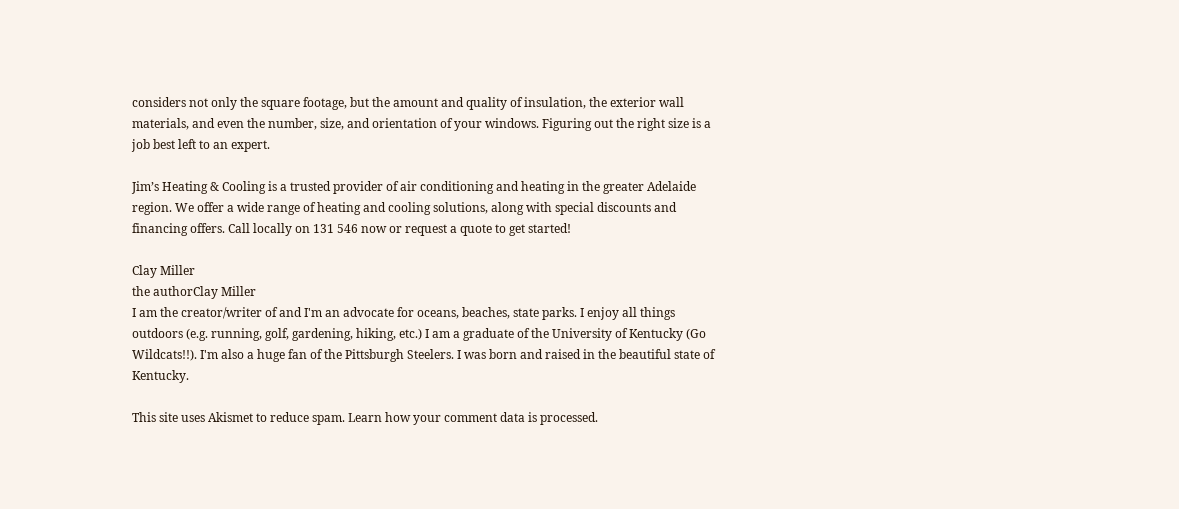considers not only the square footage, but the amount and quality of insulation, the exterior wall materials, and even the number, size, and orientation of your windows. Figuring out the right size is a job best left to an expert.

Jim’s Heating & Cooling is a trusted provider of air conditioning and heating in the greater Adelaide region. We offer a wide range of heating and cooling solutions, along with special discounts and financing offers. Call locally on 131 546 now or request a quote to get started!

Clay Miller
the authorClay Miller
I am the creator/writer of and I'm an advocate for oceans, beaches, state parks. I enjoy all things outdoors (e.g. running, golf, gardening, hiking, etc.) I am a graduate of the University of Kentucky (Go Wildcats!!). I'm also a huge fan of the Pittsburgh Steelers. I was born and raised in the beautiful state of Kentucky.

This site uses Akismet to reduce spam. Learn how your comment data is processed.